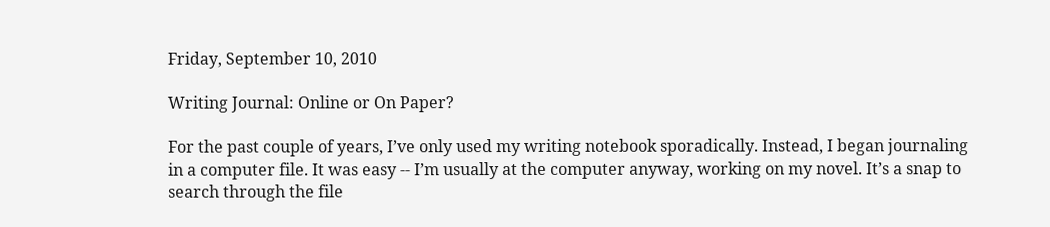Friday, September 10, 2010

Writing Journal: Online or On Paper?

For the past couple of years, I’ve only used my writing notebook sporadically. Instead, I began journaling in a computer file. It was easy -- I’m usually at the computer anyway, working on my novel. It’s a snap to search through the file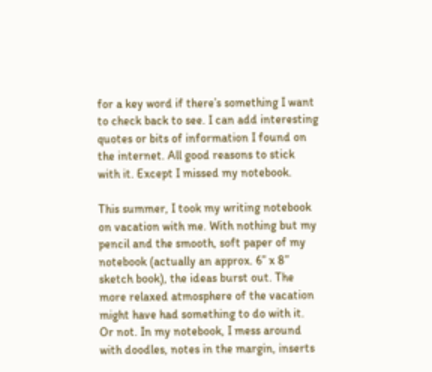for a key word if there’s something I want to check back to see. I can add interesting quotes or bits of information I found on the internet. All good reasons to stick with it. Except I missed my notebook.

This summer, I took my writing notebook on vacation with me. With nothing but my pencil and the smooth, soft paper of my notebook (actually an approx. 6” x 8” sketch book), the ideas burst out. The more relaxed atmosphere of the vacation might have had something to do with it. Or not. In my notebook, I mess around with doodles, notes in the margin, inserts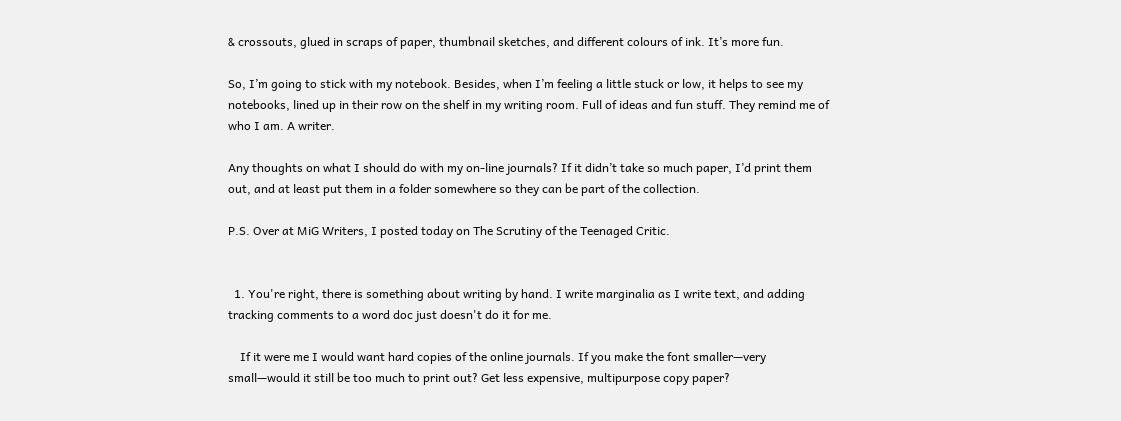& crossouts, glued in scraps of paper, thumbnail sketches, and different colours of ink. It’s more fun.

So, I’m going to stick with my notebook. Besides, when I’m feeling a little stuck or low, it helps to see my notebooks, lined up in their row on the shelf in my writing room. Full of ideas and fun stuff. They remind me of who I am. A writer.

Any thoughts on what I should do with my on-line journals? If it didn’t take so much paper, I’d print them out, and at least put them in a folder somewhere so they can be part of the collection.

P.S. Over at MiG Writers, I posted today on The Scrutiny of the Teenaged Critic.


  1. You're right, there is something about writing by hand. I write marginalia as I write text, and adding tracking comments to a word doc just doesn't do it for me.

    If it were me I would want hard copies of the online journals. If you make the font smaller—very small—would it still be too much to print out? Get less expensive, multipurpose copy paper?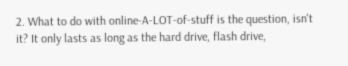2. What to do with online-A-LOT-of-stuff is the question, isn't it? It only lasts as long as the hard drive, flash drive,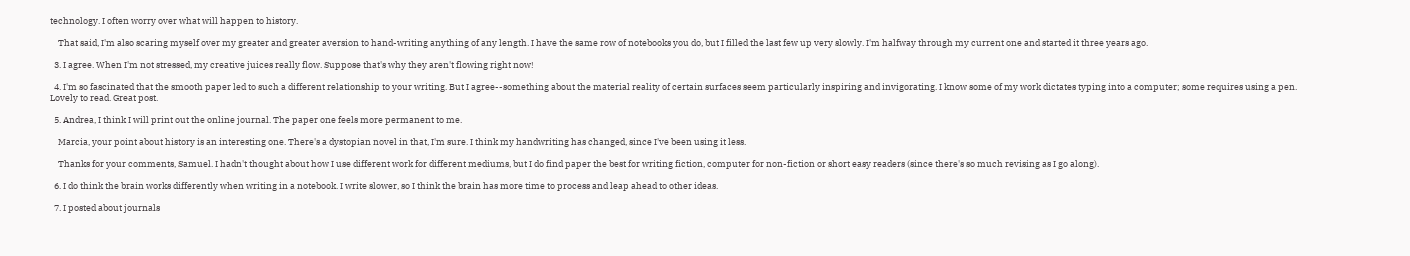technology. I often worry over what will happen to history.

    That said, I'm also scaring myself over my greater and greater aversion to hand-writing anything of any length. I have the same row of notebooks you do, but I filled the last few up very slowly. I'm halfway through my current one and started it three years ago.

  3. I agree. When I'm not stressed, my creative juices really flow. Suppose that's why they aren't flowing right now!

  4. I'm so fascinated that the smooth paper led to such a different relationship to your writing. But I agree--something about the material reality of certain surfaces seem particularly inspiring and invigorating. I know some of my work dictates typing into a computer; some requires using a pen. Lovely to read. Great post.

  5. Andrea, I think I will print out the online journal. The paper one feels more permanent to me.

    Marcia, your point about history is an interesting one. There's a dystopian novel in that, I'm sure. I think my handwriting has changed, since I've been using it less.

    Thanks for your comments, Samuel. I hadn't thought about how I use different work for different mediums, but I do find paper the best for writing fiction, computer for non-fiction or short easy readers (since there's so much revising as I go along).

  6. I do think the brain works differently when writing in a notebook. I write slower, so I think the brain has more time to process and leap ahead to other ideas.

  7. I posted about journals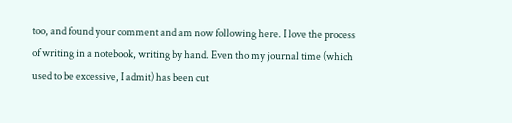too, and found your comment and am now following here. I love the process of writing in a notebook, writing by hand. Even tho my journal time (which used to be excessive, I admit) has been cut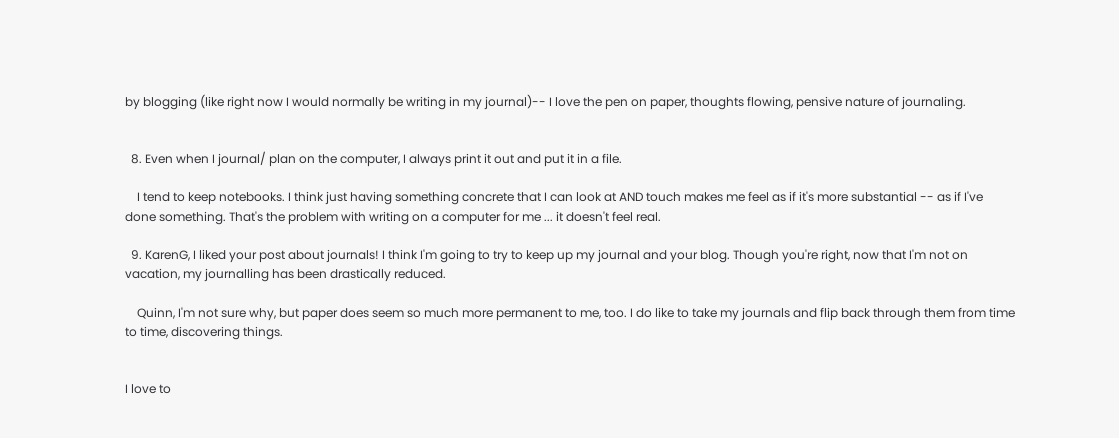by blogging (like right now I would normally be writing in my journal)-- I love the pen on paper, thoughts flowing, pensive nature of journaling.


  8. Even when I journal/ plan on the computer, I always print it out and put it in a file.

    I tend to keep notebooks. I think just having something concrete that I can look at AND touch makes me feel as if it's more substantial -- as if I've done something. That's the problem with writing on a computer for me ... it doesn't feel real.

  9. KarenG, I liked your post about journals! I think I'm going to try to keep up my journal and your blog. Though you're right, now that I'm not on vacation, my journalling has been drastically reduced.

    Quinn, I'm not sure why, but paper does seem so much more permanent to me, too. I do like to take my journals and flip back through them from time to time, discovering things.


I love to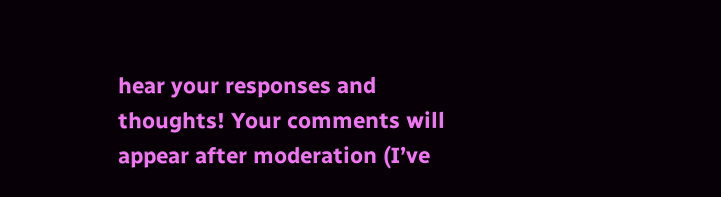hear your responses and thoughts! Your comments will appear after moderation (I’ve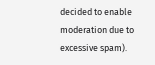decided to enable moderation due to excessive spam).